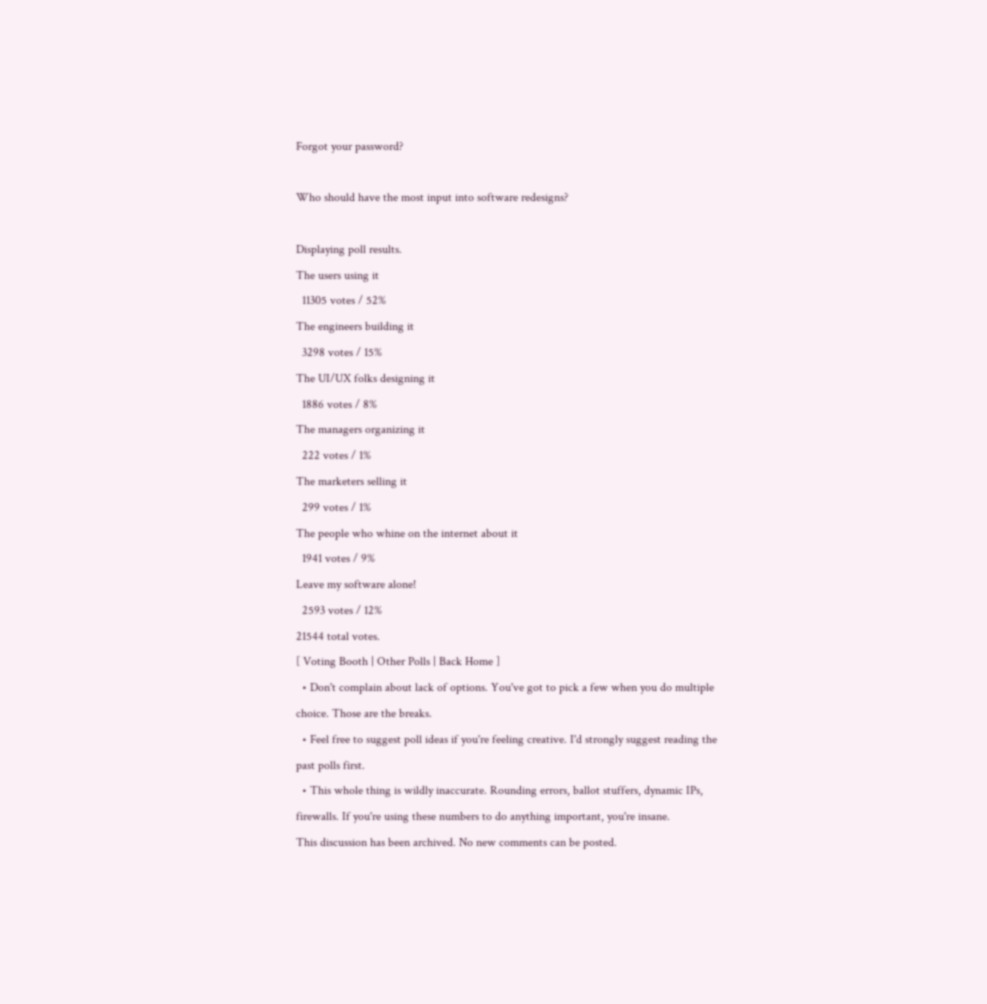Forgot your password?

Who should have the most input into software redesigns?

Displaying poll results.
The users using it
  11305 votes / 52%
The engineers building it
  3298 votes / 15%
The UI/UX folks designing it
  1886 votes / 8%
The managers organizing it
  222 votes / 1%
The marketers selling it
  299 votes / 1%
The people who whine on the internet about it
  1941 votes / 9%
Leave my software alone!
  2593 votes / 12%
21544 total votes.
[ Voting Booth | Other Polls | Back Home ]
  • Don't complain about lack of options. You've got to pick a few when you do multiple choice. Those are the breaks.
  • Feel free to suggest poll ideas if you're feeling creative. I'd strongly suggest reading the past polls first.
  • This whole thing is wildly inaccurate. Rounding errors, ballot stuffers, dynamic IPs, firewalls. If you're using these numbers to do anything important, you're insane.
This discussion has been archived. No new comments can be posted.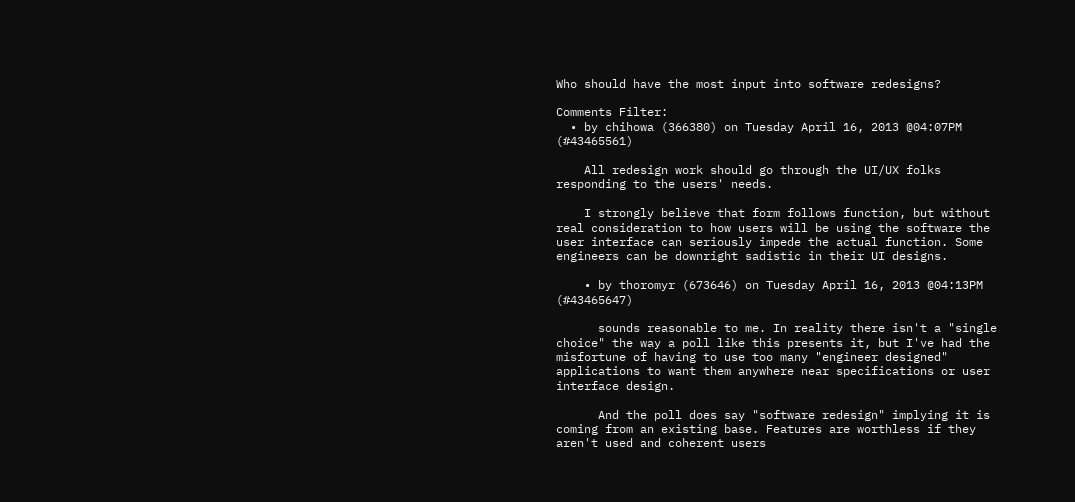Who should have the most input into software redesigns?

Comments Filter:
  • by chihowa (366380) on Tuesday April 16, 2013 @04:07PM (#43465561)

    All redesign work should go through the UI/UX folks responding to the users' needs.

    I strongly believe that form follows function, but without real consideration to how users will be using the software the user interface can seriously impede the actual function. Some engineers can be downright sadistic in their UI designs.

    • by thoromyr (673646) on Tuesday April 16, 2013 @04:13PM (#43465647)

      sounds reasonable to me. In reality there isn't a "single choice" the way a poll like this presents it, but I've had the misfortune of having to use too many "engineer designed" applications to want them anywhere near specifications or user interface design.

      And the poll does say "software redesign" implying it is coming from an existing base. Features are worthless if they aren't used and coherent users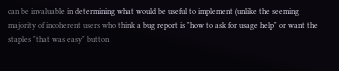can be invaluable in determining what would be useful to implement (unlike the seeming majority of incoherent users who think a bug report is "how to ask for usage help" or want the staples "that was easy" button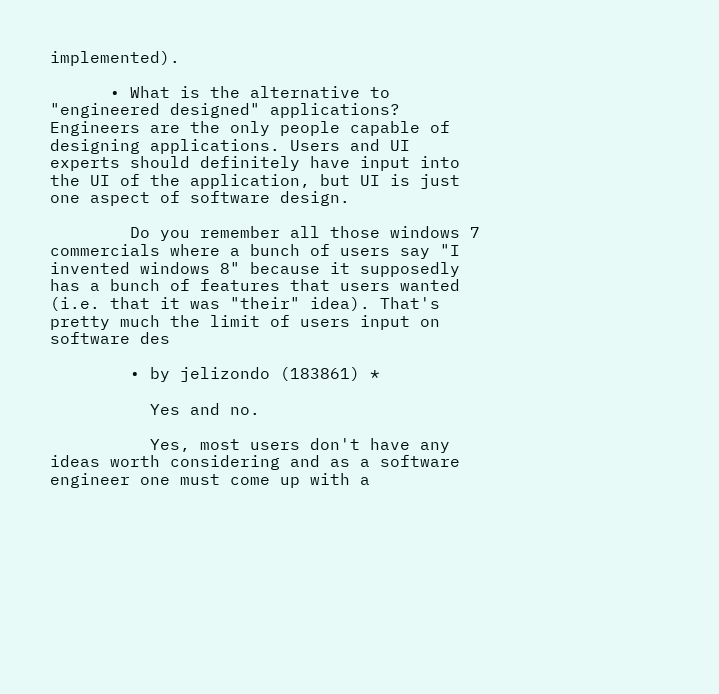implemented).

      • What is the alternative to "engineered designed" applications? Engineers are the only people capable of designing applications. Users and UI experts should definitely have input into the UI of the application, but UI is just one aspect of software design.

        Do you remember all those windows 7 commercials where a bunch of users say "I invented windows 8" because it supposedly has a bunch of features that users wanted (i.e. that it was "their" idea). That's pretty much the limit of users input on software des

        • by jelizondo (183861) *

          Yes and no.

          Yes, most users don't have any ideas worth considering and as a software engineer one must come up with a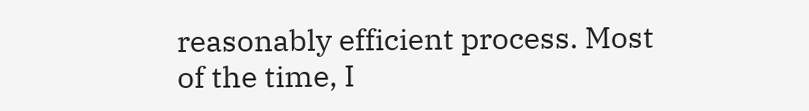reasonably efficient process. Most of the time, I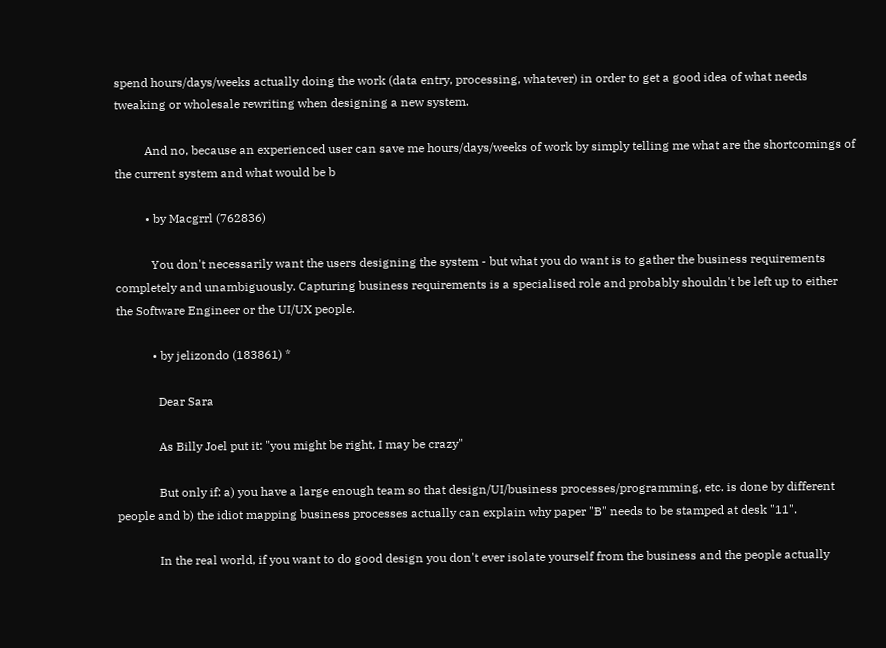spend hours/days/weeks actually doing the work (data entry, processing, whatever) in order to get a good idea of what needs tweaking or wholesale rewriting when designing a new system.

          And no, because an experienced user can save me hours/days/weeks of work by simply telling me what are the shortcomings of the current system and what would be b

          • by Macgrrl (762836)

            You don't necessarily want the users designing the system - but what you do want is to gather the business requirements completely and unambiguously. Capturing business requirements is a specialised role and probably shouldn't be left up to either the Software Engineer or the UI/UX people.

            • by jelizondo (183861) *

              Dear Sara

              As Billy Joel put it: "you might be right, I may be crazy"

              But only if: a) you have a large enough team so that design/UI/business processes/programming, etc. is done by different people and b) the idiot mapping business processes actually can explain why paper "B" needs to be stamped at desk "11".

              In the real world, if you want to do good design you don't ever isolate yourself from the business and the people actually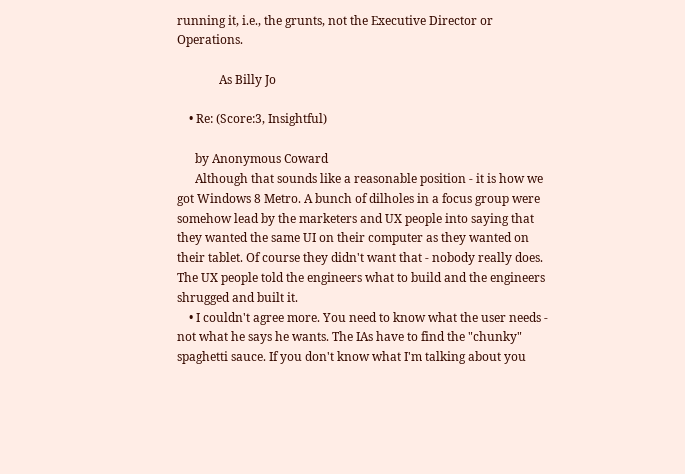running it, i.e., the grunts, not the Executive Director or Operations.

              As Billy Jo

    • Re: (Score:3, Insightful)

      by Anonymous Coward
      Although that sounds like a reasonable position - it is how we got Windows 8 Metro. A bunch of dilholes in a focus group were somehow lead by the marketers and UX people into saying that they wanted the same UI on their computer as they wanted on their tablet. Of course they didn't want that - nobody really does. The UX people told the engineers what to build and the engineers shrugged and built it.
    • I couldn't agree more. You need to know what the user needs - not what he says he wants. The IAs have to find the "chunky" spaghetti sauce. If you don't know what I'm talking about you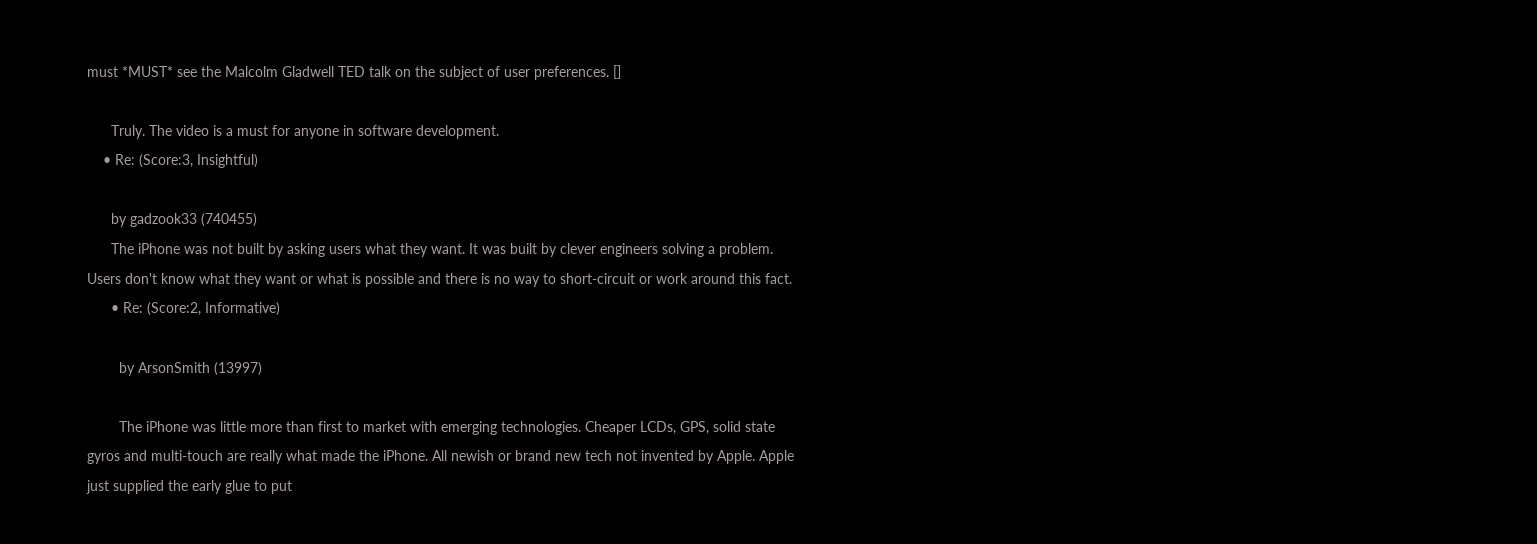must *MUST* see the Malcolm Gladwell TED talk on the subject of user preferences. []

      Truly. The video is a must for anyone in software development.
    • Re: (Score:3, Insightful)

      by gadzook33 (740455)
      The iPhone was not built by asking users what they want. It was built by clever engineers solving a problem. Users don't know what they want or what is possible and there is no way to short-circuit or work around this fact.
      • Re: (Score:2, Informative)

        by ArsonSmith (13997)

        The iPhone was little more than first to market with emerging technologies. Cheaper LCDs, GPS, solid state gyros and multi-touch are really what made the iPhone. All newish or brand new tech not invented by Apple. Apple just supplied the early glue to put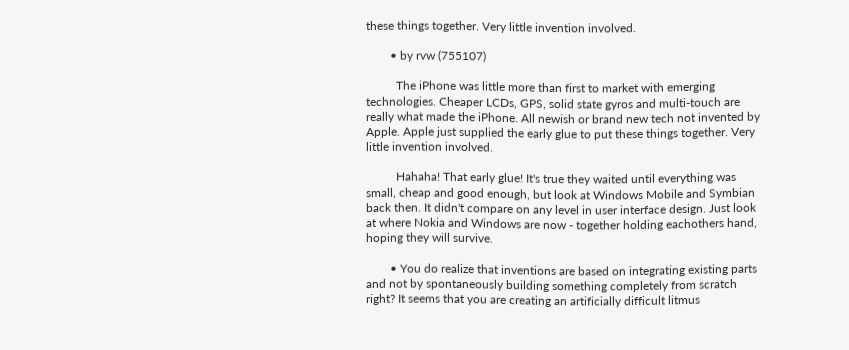these things together. Very little invention involved.

        • by rvw (755107)

          The iPhone was little more than first to market with emerging technologies. Cheaper LCDs, GPS, solid state gyros and multi-touch are really what made the iPhone. All newish or brand new tech not invented by Apple. Apple just supplied the early glue to put these things together. Very little invention involved.

          Hahaha! That early glue! It's true they waited until everything was small, cheap and good enough, but look at Windows Mobile and Symbian back then. It didn't compare on any level in user interface design. Just look at where Nokia and Windows are now - together holding eachothers hand, hoping they will survive.

        • You do realize that inventions are based on integrating existing parts and not by spontaneously building something completely from scratch right? It seems that you are creating an artificially difficult litmus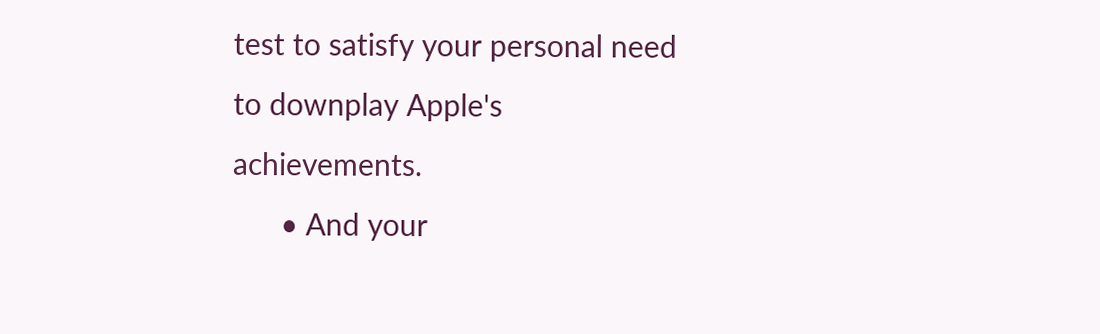test to satisfy your personal need to downplay Apple's achievements.
      • And your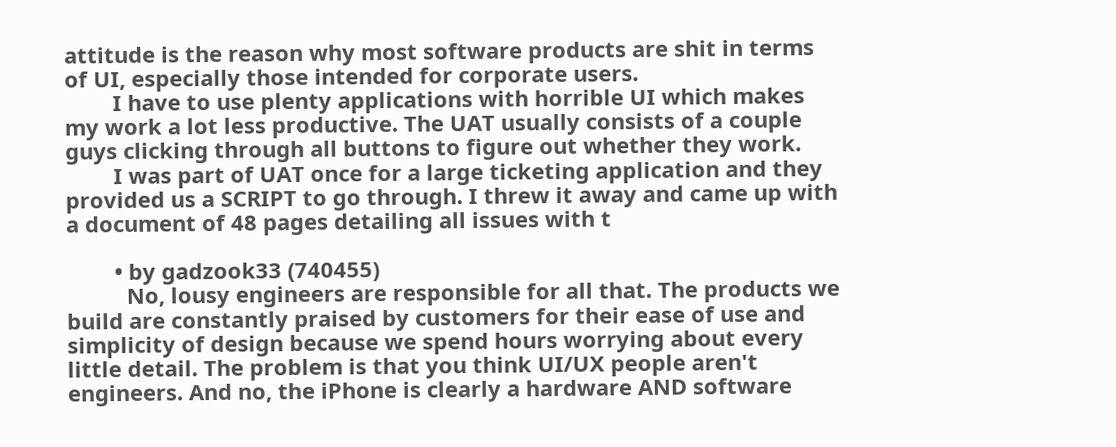attitude is the reason why most software products are shit in terms of UI, especially those intended for corporate users.
        I have to use plenty applications with horrible UI which makes my work a lot less productive. The UAT usually consists of a couple guys clicking through all buttons to figure out whether they work.
        I was part of UAT once for a large ticketing application and they provided us a SCRIPT to go through. I threw it away and came up with a document of 48 pages detailing all issues with t

        • by gadzook33 (740455)
          No, lousy engineers are responsible for all that. The products we build are constantly praised by customers for their ease of use and simplicity of design because we spend hours worrying about every little detail. The problem is that you think UI/UX people aren't engineers. And no, the iPhone is clearly a hardware AND software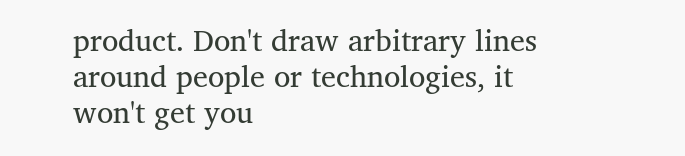product. Don't draw arbitrary lines around people or technologies, it won't get you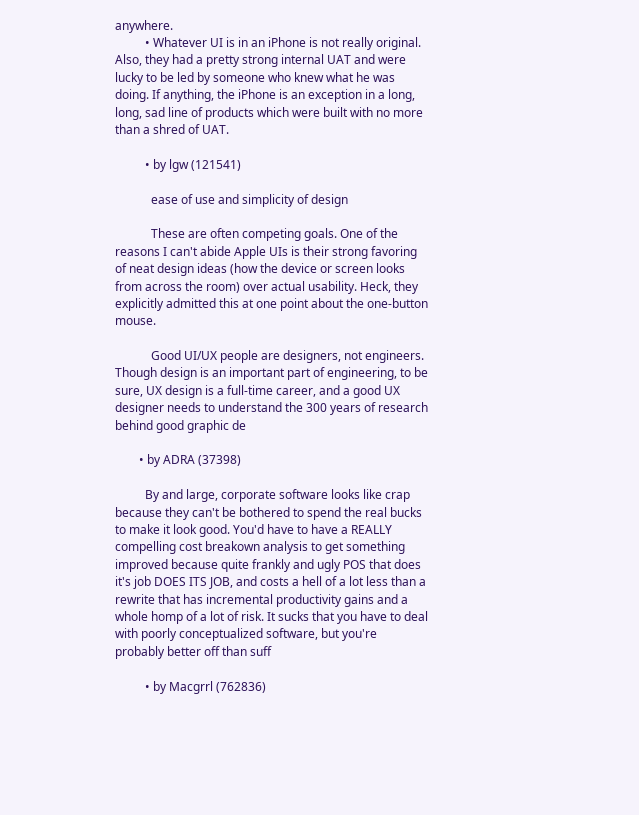anywhere.
          • Whatever UI is in an iPhone is not really original. Also, they had a pretty strong internal UAT and were lucky to be led by someone who knew what he was doing. If anything, the iPhone is an exception in a long, long, sad line of products which were built with no more than a shred of UAT.

          • by lgw (121541)

            ease of use and simplicity of design

            These are often competing goals. One of the reasons I can't abide Apple UIs is their strong favoring of neat design ideas (how the device or screen looks from across the room) over actual usability. Heck, they explicitly admitted this at one point about the one-button mouse.

            Good UI/UX people are designers, not engineers. Though design is an important part of engineering, to be sure, UX design is a full-time career, and a good UX designer needs to understand the 300 years of research behind good graphic de

        • by ADRA (37398)

          By and large, corporate software looks like crap because they can't be bothered to spend the real bucks to make it look good. You'd have to have a REALLY compelling cost breakown analysis to get something improved because quite frankly and ugly POS that does it's job DOES ITS JOB, and costs a hell of a lot less than a rewrite that has incremental productivity gains and a whole homp of a lot of risk. It sucks that you have to deal with poorly conceptualized software, but you're probably better off than suff

          • by Macgrrl (762836)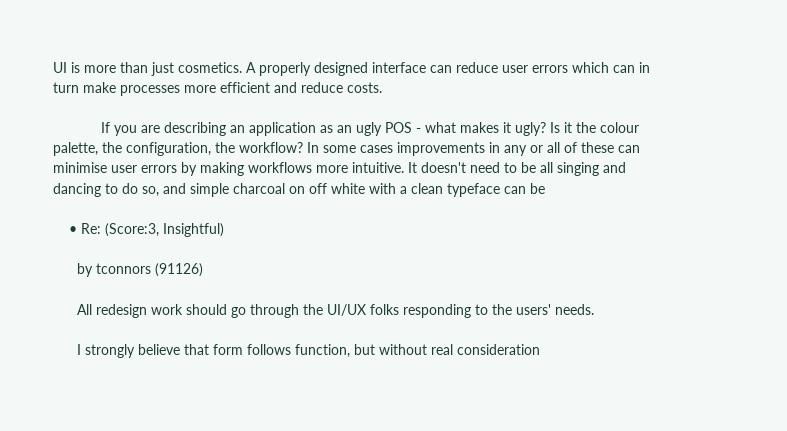UI is more than just cosmetics. A properly designed interface can reduce user errors which can in turn make processes more efficient and reduce costs.

            If you are describing an application as an ugly POS - what makes it ugly? Is it the colour palette, the configuration, the workflow? In some cases improvements in any or all of these can minimise user errors by making workflows more intuitive. It doesn't need to be all singing and dancing to do so, and simple charcoal on off white with a clean typeface can be

    • Re: (Score:3, Insightful)

      by tconnors (91126)

      All redesign work should go through the UI/UX folks responding to the users' needs.

      I strongly believe that form follows function, but without real consideration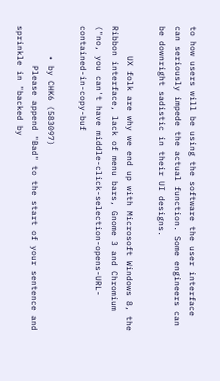to how users will be using the software the user interface can seriously impede the actual function. Some engineers can be downright sadistic in their UI designs.

      UX folk are why we end up with Microsoft Windows 8, the Ribbon interface, lack of menu bars, Gnome 3 and Chromium ("no, you can't have middle-click-selection-opens-URL-contained-in-copy-buf

      • by CHK6 (583097)
        Please append "Bad" to the start of your sentence and sprinkle in "backed by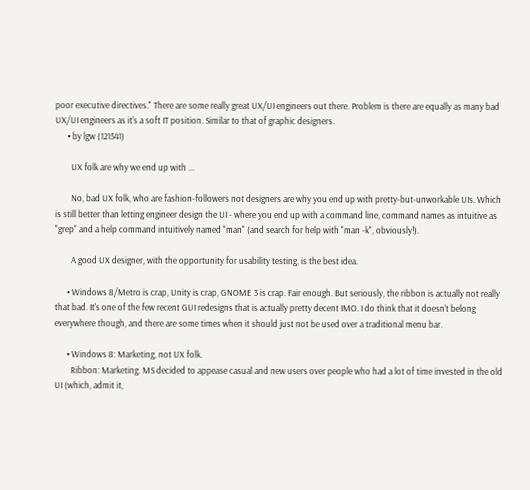poor executive directives." There are some really great UX/UI engineers out there. Problem is there are equally as many bad UX/UI engineers as it's a soft IT position. Similar to that of graphic designers.
      • by lgw (121541)

        UX folk are why we end up with ...

        No, bad UX folk, who are fashion-followers not designers are why you end up with pretty-but-unworkable UIs. Which is still better than letting engineer design the UI - where you end up with a command line, command names as intuitive as "grep" and a help command intuitively named "man" (and search for help with "man -k", obviously!).

        A good UX designer, with the opportunity for usability testing, is the best idea.

      • Windows 8/Metro is crap, Unity is crap, GNOME 3 is crap. Fair enough. But seriously, the ribbon is actually not really that bad. It's one of the few recent GUI redesigns that is actually pretty decent IMO. I do think that it doesn't belong everywhere though, and there are some times when it should just not be used over a traditional menu bar.

      • Windows 8: Marketing, not UX folk.
        Ribbon: Marketing. MS decided to appease casual and new users over people who had a lot of time invested in the old UI (which, admit it,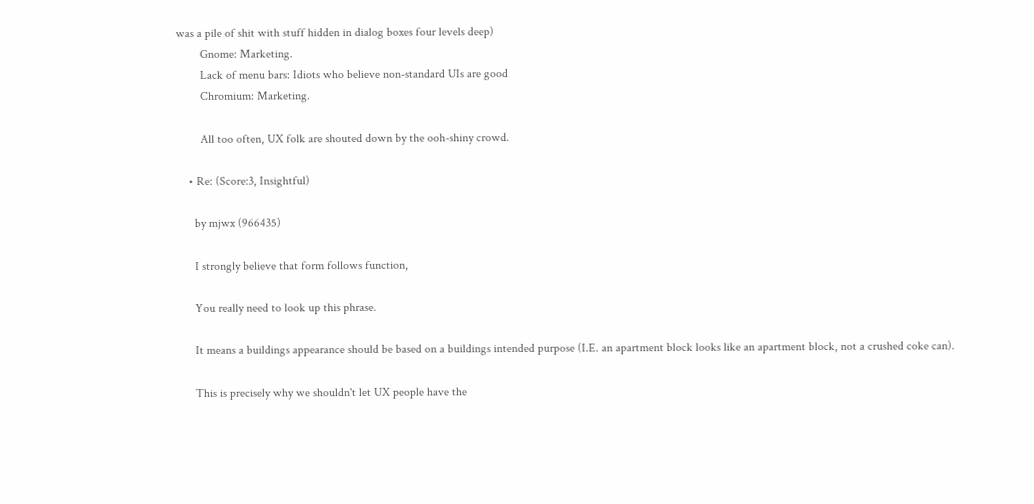was a pile of shit with stuff hidden in dialog boxes four levels deep)
        Gnome: Marketing.
        Lack of menu bars: Idiots who believe non-standard UIs are good
        Chromium: Marketing.

        All too often, UX folk are shouted down by the ooh-shiny crowd.

    • Re: (Score:3, Insightful)

      by mjwx (966435)

      I strongly believe that form follows function,

      You really need to look up this phrase.

      It means a buildings appearance should be based on a buildings intended purpose (I.E. an apartment block looks like an apartment block, not a crushed coke can).

      This is precisely why we shouldn't let UX people have the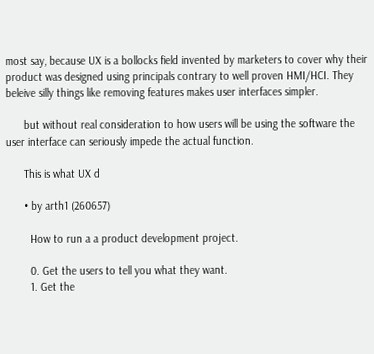most say, because UX is a bollocks field invented by marketers to cover why their product was designed using principals contrary to well proven HMI/HCI. They beleive silly things like removing features makes user interfaces simpler.

      but without real consideration to how users will be using the software the user interface can seriously impede the actual function.

      This is what UX d

      • by arth1 (260657)

        How to run a a product development project.

        0. Get the users to tell you what they want.
        1. Get the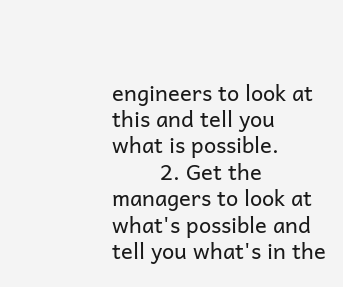engineers to look at this and tell you what is possible.
        2. Get the managers to look at what's possible and tell you what's in the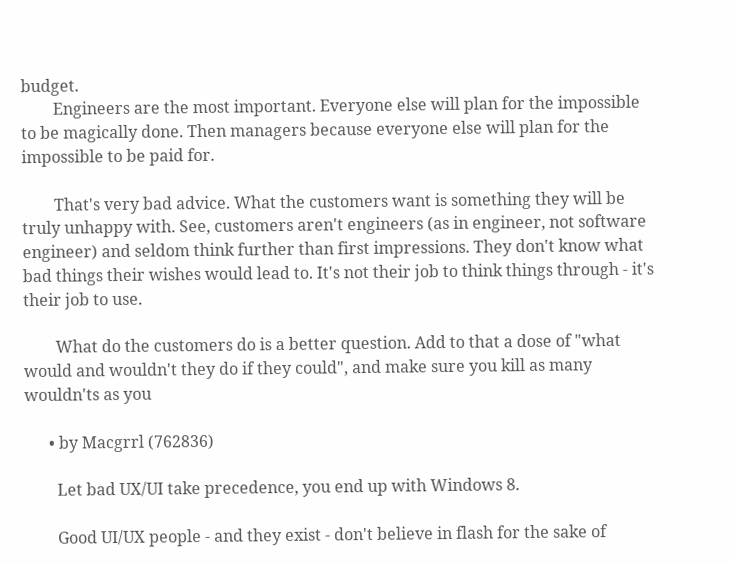budget.
        Engineers are the most important. Everyone else will plan for the impossible to be magically done. Then managers because everyone else will plan for the impossible to be paid for.

        That's very bad advice. What the customers want is something they will be truly unhappy with. See, customers aren't engineers (as in engineer, not software engineer) and seldom think further than first impressions. They don't know what bad things their wishes would lead to. It's not their job to think things through - it's their job to use.

        What do the customers do is a better question. Add to that a dose of "what would and wouldn't they do if they could", and make sure you kill as many wouldn'ts as you

      • by Macgrrl (762836)

        Let bad UX/UI take precedence, you end up with Windows 8.

        Good UI/UX people - and they exist - don't believe in flash for the sake of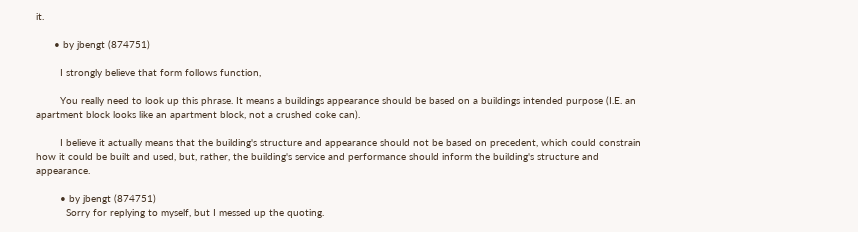it.

      • by jbengt (874751)

        I strongly believe that form follows function,

        You really need to look up this phrase. It means a buildings appearance should be based on a buildings intended purpose (I.E. an apartment block looks like an apartment block, not a crushed coke can).

        I believe it actually means that the building's structure and appearance should not be based on precedent, which could constrain how it could be built and used, but, rather, the building's service and performance should inform the building's structure and appearance.

        • by jbengt (874751)
          Sorry for replying to myself, but I messed up the quoting.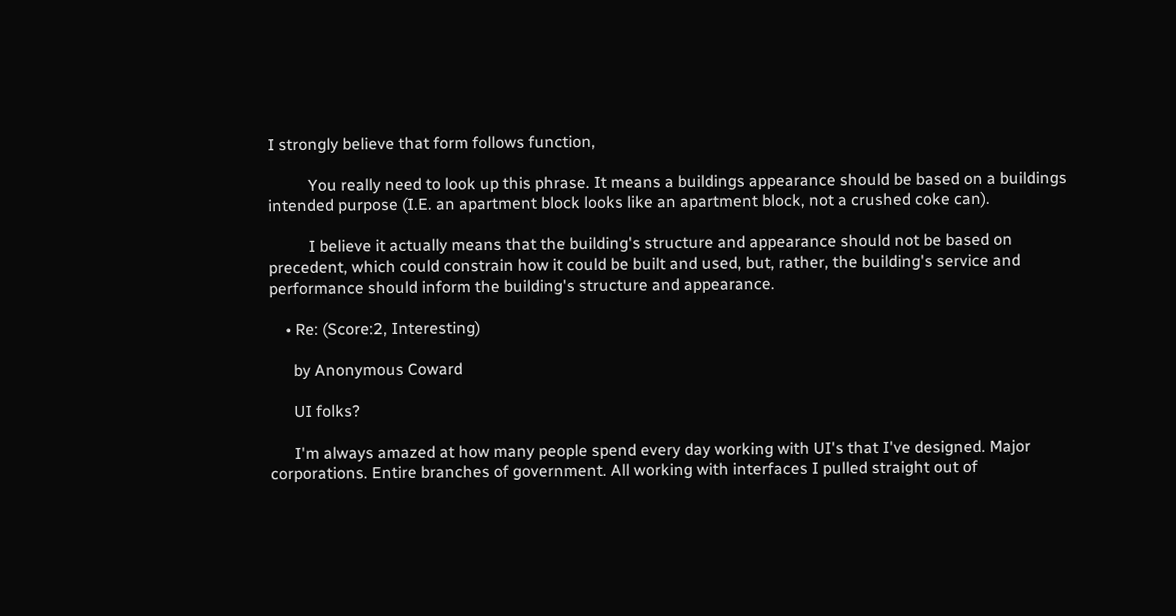I strongly believe that form follows function,

          You really need to look up this phrase. It means a buildings appearance should be based on a buildings intended purpose (I.E. an apartment block looks like an apartment block, not a crushed coke can).

          I believe it actually means that the building's structure and appearance should not be based on precedent, which could constrain how it could be built and used, but, rather, the building's service and performance should inform the building's structure and appearance.

    • Re: (Score:2, Interesting)

      by Anonymous Coward

      UI folks?

      I'm always amazed at how many people spend every day working with UI's that I've designed. Major corporations. Entire branches of government. All working with interfaces I pulled straight out of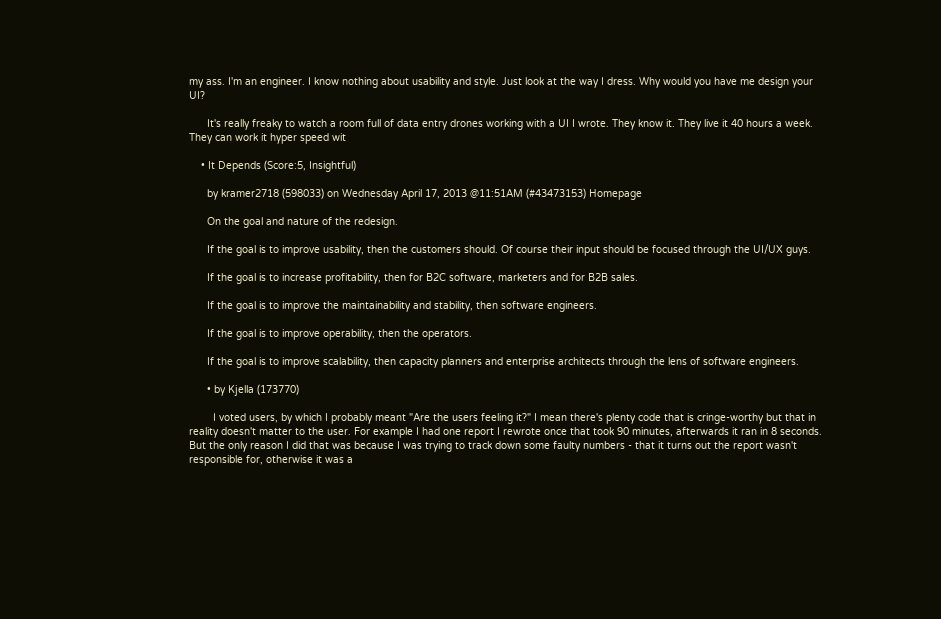my ass. I'm an engineer. I know nothing about usability and style. Just look at the way I dress. Why would you have me design your UI?

      It's really freaky to watch a room full of data entry drones working with a UI I wrote. They know it. They live it 40 hours a week. They can work it hyper speed wit

    • It Depends (Score:5, Insightful)

      by kramer2718 (598033) on Wednesday April 17, 2013 @11:51AM (#43473153) Homepage

      On the goal and nature of the redesign.

      If the goal is to improve usability, then the customers should. Of course their input should be focused through the UI/UX guys.

      If the goal is to increase profitability, then for B2C software, marketers and for B2B sales.

      If the goal is to improve the maintainability and stability, then software engineers.

      If the goal is to improve operability, then the operators.

      If the goal is to improve scalability, then capacity planners and enterprise architects through the lens of software engineers.

      • by Kjella (173770)

        I voted users, by which I probably meant "Are the users feeling it?" I mean there's plenty code that is cringe-worthy but that in reality doesn't matter to the user. For example I had one report I rewrote once that took 90 minutes, afterwards it ran in 8 seconds. But the only reason I did that was because I was trying to track down some faulty numbers - that it turns out the report wasn't responsible for, otherwise it was a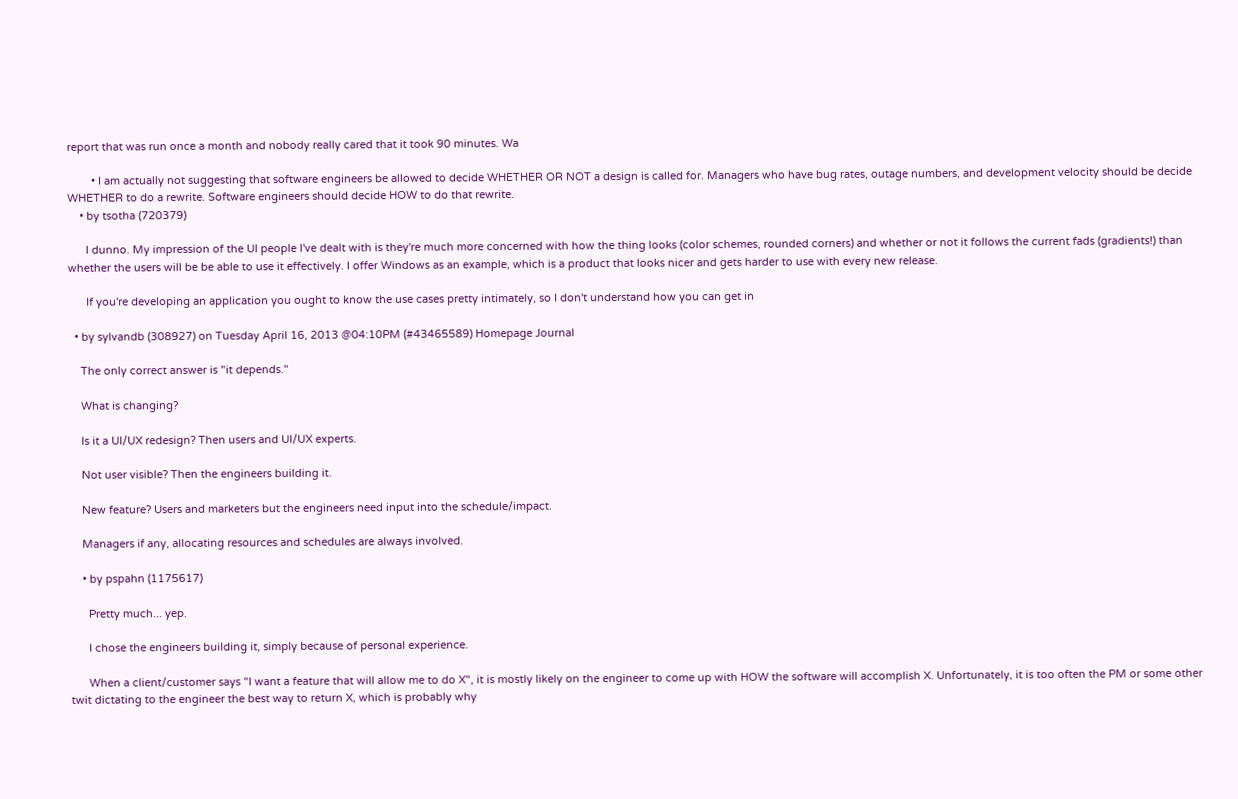report that was run once a month and nobody really cared that it took 90 minutes. Wa

        • I am actually not suggesting that software engineers be allowed to decide WHETHER OR NOT a design is called for. Managers who have bug rates, outage numbers, and development velocity should be decide WHETHER to do a rewrite. Software engineers should decide HOW to do that rewrite.
    • by tsotha (720379)

      I dunno. My impression of the UI people I've dealt with is they're much more concerned with how the thing looks (color schemes, rounded corners) and whether or not it follows the current fads (gradients!) than whether the users will be be able to use it effectively. I offer Windows as an example, which is a product that looks nicer and gets harder to use with every new release.

      If you're developing an application you ought to know the use cases pretty intimately, so I don't understand how you can get in

  • by sylvandb (308927) on Tuesday April 16, 2013 @04:10PM (#43465589) Homepage Journal

    The only correct answer is "it depends."

    What is changing?

    Is it a UI/UX redesign? Then users and UI/UX experts.

    Not user visible? Then the engineers building it.

    New feature? Users and marketers but the engineers need input into the schedule/impact.

    Managers if any, allocating resources and schedules are always involved.

    • by pspahn (1175617)

      Pretty much... yep.

      I chose the engineers building it, simply because of personal experience.

      When a client/customer says "I want a feature that will allow me to do X", it is mostly likely on the engineer to come up with HOW the software will accomplish X. Unfortunately, it is too often the PM or some other twit dictating to the engineer the best way to return X, which is probably why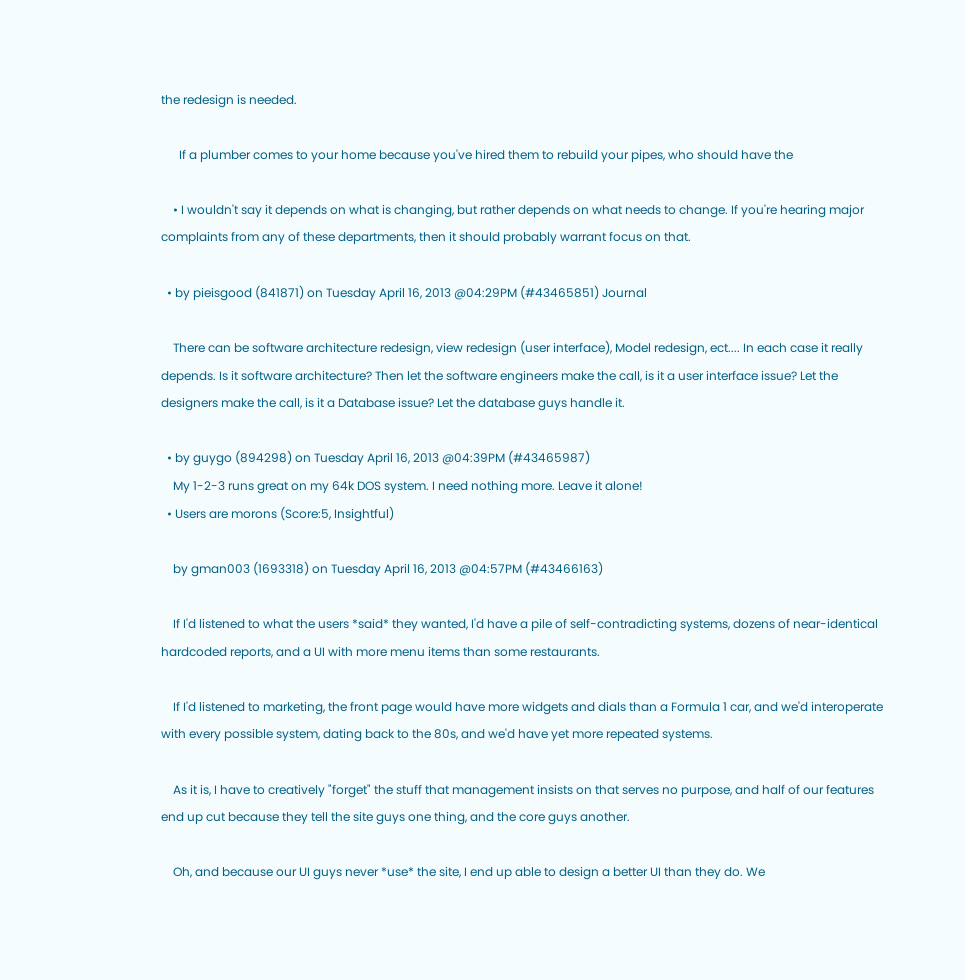the redesign is needed.

      If a plumber comes to your home because you've hired them to rebuild your pipes, who should have the

    • I wouldn't say it depends on what is changing, but rather depends on what needs to change. If you're hearing major complaints from any of these departments, then it should probably warrant focus on that.

  • by pieisgood (841871) on Tuesday April 16, 2013 @04:29PM (#43465851) Journal

    There can be software architecture redesign, view redesign (user interface), Model redesign, ect.... In each case it really depends. Is it software architecture? Then let the software engineers make the call, is it a user interface issue? Let the designers make the call, is it a Database issue? Let the database guys handle it.

  • by guygo (894298) on Tuesday April 16, 2013 @04:39PM (#43465987)
    My 1-2-3 runs great on my 64k DOS system. I need nothing more. Leave it alone!
  • Users are morons (Score:5, Insightful)

    by gman003 (1693318) on Tuesday April 16, 2013 @04:57PM (#43466163)

    If I'd listened to what the users *said* they wanted, I'd have a pile of self-contradicting systems, dozens of near-identical hardcoded reports, and a UI with more menu items than some restaurants.

    If I'd listened to marketing, the front page would have more widgets and dials than a Formula 1 car, and we'd interoperate with every possible system, dating back to the 80s, and we'd have yet more repeated systems.

    As it is, I have to creatively "forget" the stuff that management insists on that serves no purpose, and half of our features end up cut because they tell the site guys one thing, and the core guys another.

    Oh, and because our UI guys never *use* the site, I end up able to design a better UI than they do. We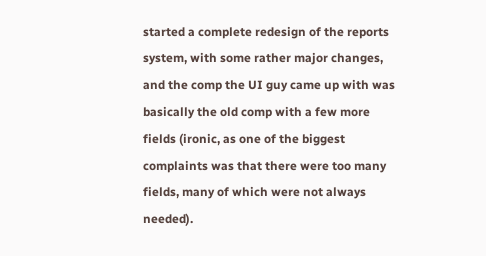started a complete redesign of the reports system, with some rather major changes, and the comp the UI guy came up with was basically the old comp with a few more fields (ironic, as one of the biggest complaints was that there were too many fields, many of which were not always needed).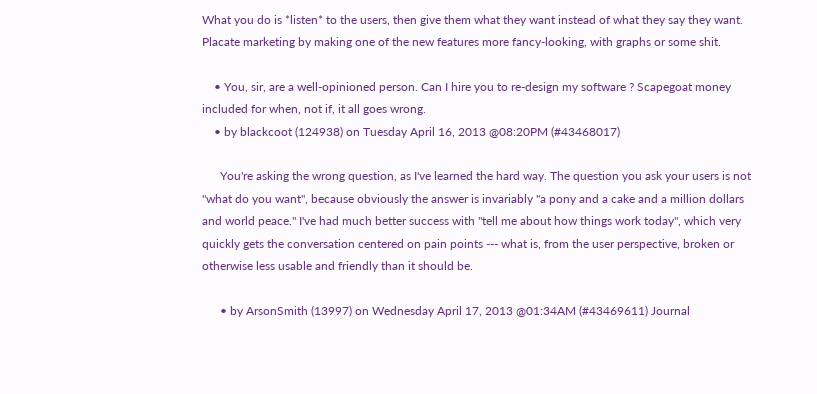What you do is *listen* to the users, then give them what they want instead of what they say they want. Placate marketing by making one of the new features more fancy-looking, with graphs or some shit.

    • You, sir, are a well-opinioned person. Can I hire you to re-design my software ? Scapegoat money included for when, not if, it all goes wrong.
    • by blackcoot (124938) on Tuesday April 16, 2013 @08:20PM (#43468017)

      You're asking the wrong question, as I've learned the hard way. The question you ask your users is not "what do you want", because obviously the answer is invariably "a pony and a cake and a million dollars and world peace." I've had much better success with "tell me about how things work today", which very quickly gets the conversation centered on pain points --- what is, from the user perspective, broken or otherwise less usable and friendly than it should be.

      • by ArsonSmith (13997) on Wednesday April 17, 2013 @01:34AM (#43469611) Journal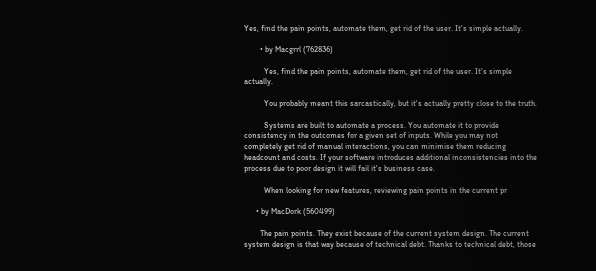Yes, find the pain points, automate them, get rid of the user. It's simple actually.

        • by Macgrrl (762836)

          Yes, find the pain points, automate them, get rid of the user. It's simple actually.

          You probably meant this sarcastically, but it's actually pretty close to the truth.

          Systems are built to automate a process. You automate it to provide consistency in the outcomes for a given set of inputs. While you may not completely get rid of manual interactions, you can minimise them reducing headcount and costs. If your software introduces additional inconsistencies into the process due to poor design it will fail it's business case.

          When looking for new features, reviewing pain points in the current pr

      • by MacDork (560499)

        The pain points. They exist because of the current system design. The current system design is that way because of technical debt. Thanks to technical debt, those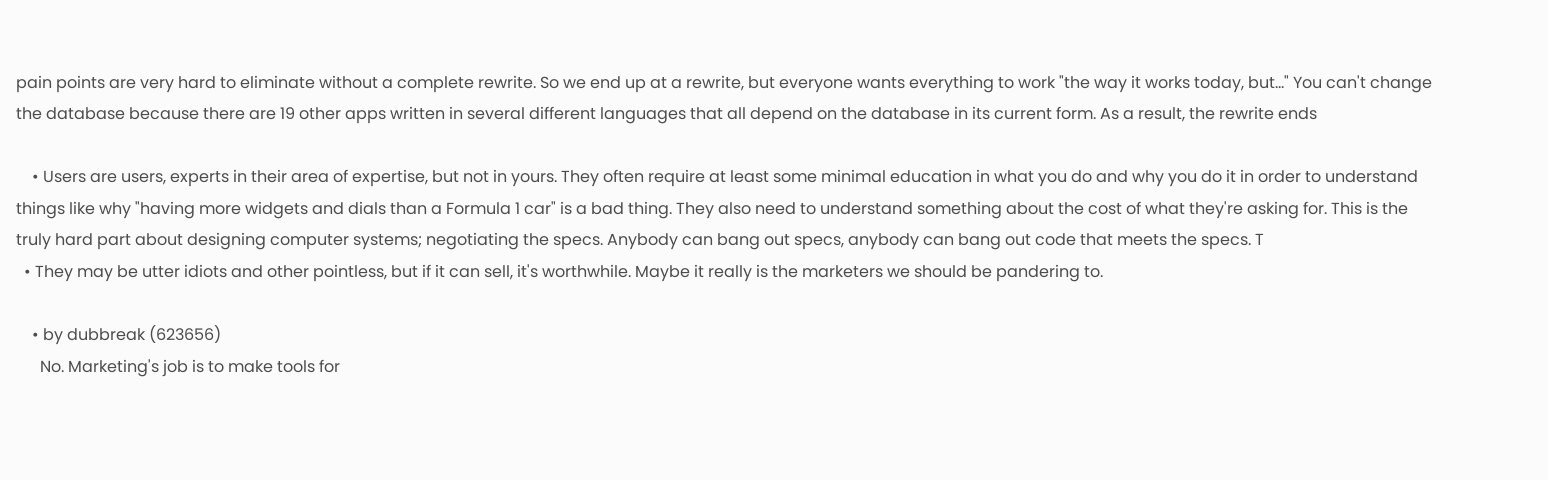pain points are very hard to eliminate without a complete rewrite. So we end up at a rewrite, but everyone wants everything to work "the way it works today, but..." You can't change the database because there are 19 other apps written in several different languages that all depend on the database in its current form. As a result, the rewrite ends

    • Users are users, experts in their area of expertise, but not in yours. They often require at least some minimal education in what you do and why you do it in order to understand things like why "having more widgets and dials than a Formula 1 car" is a bad thing. They also need to understand something about the cost of what they're asking for. This is the truly hard part about designing computer systems; negotiating the specs. Anybody can bang out specs, anybody can bang out code that meets the specs. T
  • They may be utter idiots and other pointless, but if it can sell, it's worthwhile. Maybe it really is the marketers we should be pandering to.

    • by dubbreak (623656)
      No. Marketing's job is to make tools for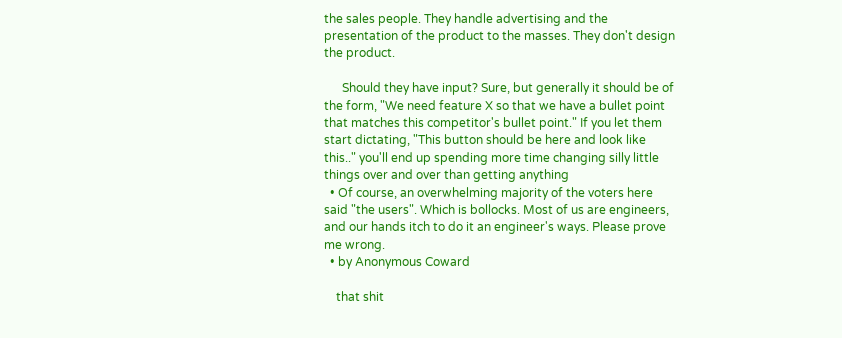the sales people. They handle advertising and the presentation of the product to the masses. They don't design the product.

      Should they have input? Sure, but generally it should be of the form, "We need feature X so that we have a bullet point that matches this competitor's bullet point." If you let them start dictating, "This button should be here and look like this.." you'll end up spending more time changing silly little things over and over than getting anything
  • Of course, an overwhelming majority of the voters here said "the users". Which is bollocks. Most of us are engineers, and our hands itch to do it an engineer's ways. Please prove me wrong.
  • by Anonymous Coward

    that shit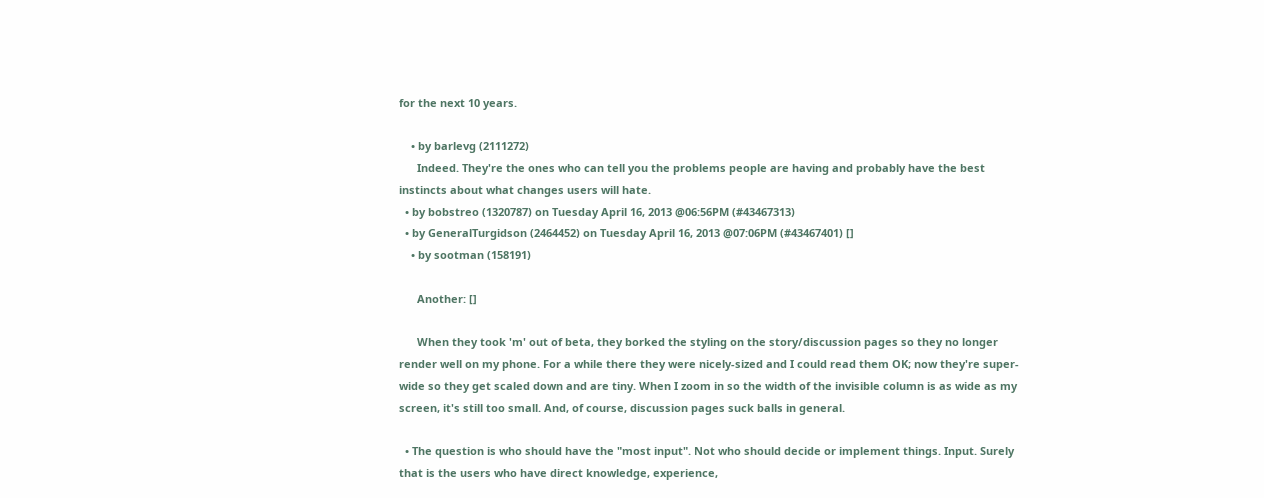for the next 10 years.

    • by barlevg (2111272)
      Indeed. They're the ones who can tell you the problems people are having and probably have the best instincts about what changes users will hate.
  • by bobstreo (1320787) on Tuesday April 16, 2013 @06:56PM (#43467313)
  • by GeneralTurgidson (2464452) on Tuesday April 16, 2013 @07:06PM (#43467401) []
    • by sootman (158191)

      Another: []

      When they took 'm' out of beta, they borked the styling on the story/discussion pages so they no longer render well on my phone. For a while there they were nicely-sized and I could read them OK; now they're super-wide so they get scaled down and are tiny. When I zoom in so the width of the invisible column is as wide as my screen, it's still too small. And, of course, discussion pages suck balls in general.

  • The question is who should have the "most input". Not who should decide or implement things. Input. Surely that is the users who have direct knowledge, experience,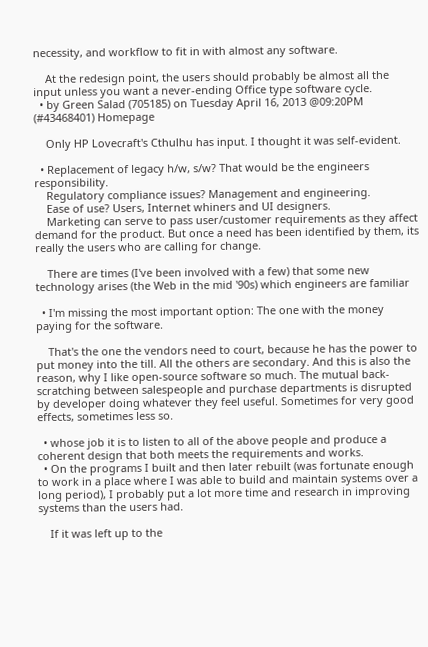necessity, and workflow to fit in with almost any software.

    At the redesign point, the users should probably be almost all the input unless you want a never-ending Office type software cycle.
  • by Green Salad (705185) on Tuesday April 16, 2013 @09:20PM (#43468401) Homepage

    Only HP Lovecraft's Cthulhu has input. I thought it was self-evident.

  • Replacement of legacy h/w, s/w? That would be the engineers responsibility.
    Regulatory compliance issues? Management and engineering.
    Ease of use? Users, Internet whiners and UI designers.
    Marketing can serve to pass user/customer requirements as they affect demand for the product. But once a need has been identified by them, its really the users who are calling for change.

    There are times (I've been involved with a few) that some new technology arises (the Web in the mid '90s) which engineers are familiar

  • I'm missing the most important option: The one with the money paying for the software.

    That's the one the vendors need to court, because he has the power to put money into the till. All the others are secondary. And this is also the reason, why I like open-source software so much. The mutual back-scratching between salespeople and purchase departments is disrupted by developer doing whatever they feel useful. Sometimes for very good effects, sometimes less so.

  • whose job it is to listen to all of the above people and produce a coherent design that both meets the requirements and works.
  • On the programs I built and then later rebuilt (was fortunate enough to work in a place where I was able to build and maintain systems over a long period), I probably put a lot more time and research in improving systems than the users had.

    If it was left up to the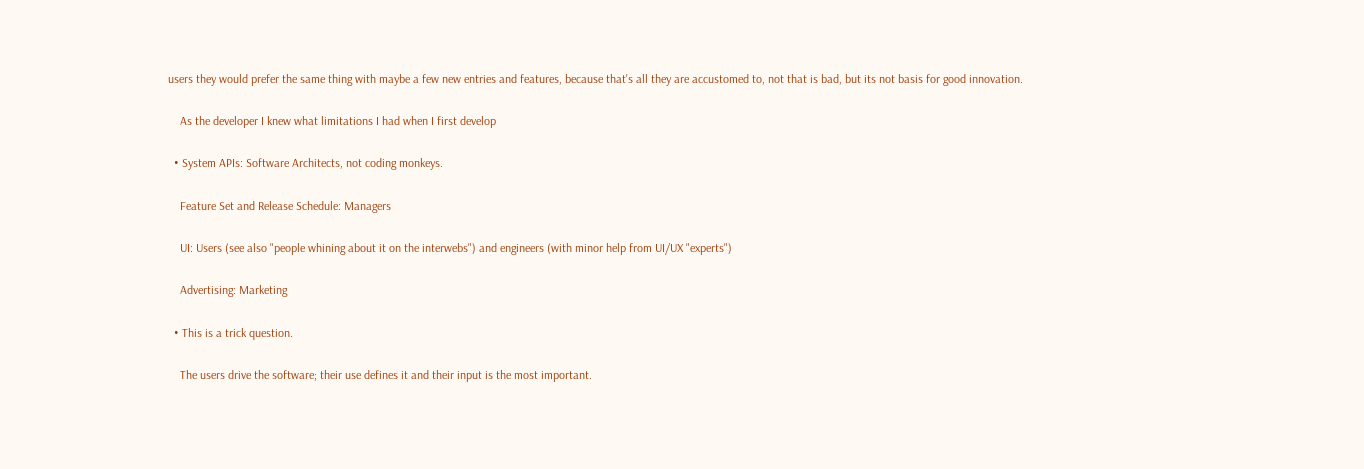users they would prefer the same thing with maybe a few new entries and features, because that's all they are accustomed to, not that is bad, but its not basis for good innovation.

    As the developer I knew what limitations I had when I first develop

  • System APIs: Software Architects, not coding monkeys.

    Feature Set and Release Schedule: Managers

    UI: Users (see also "people whining about it on the interwebs") and engineers (with minor help from UI/UX "experts")

    Advertising: Marketing

  • This is a trick question.

    The users drive the software; their use defines it and their input is the most important.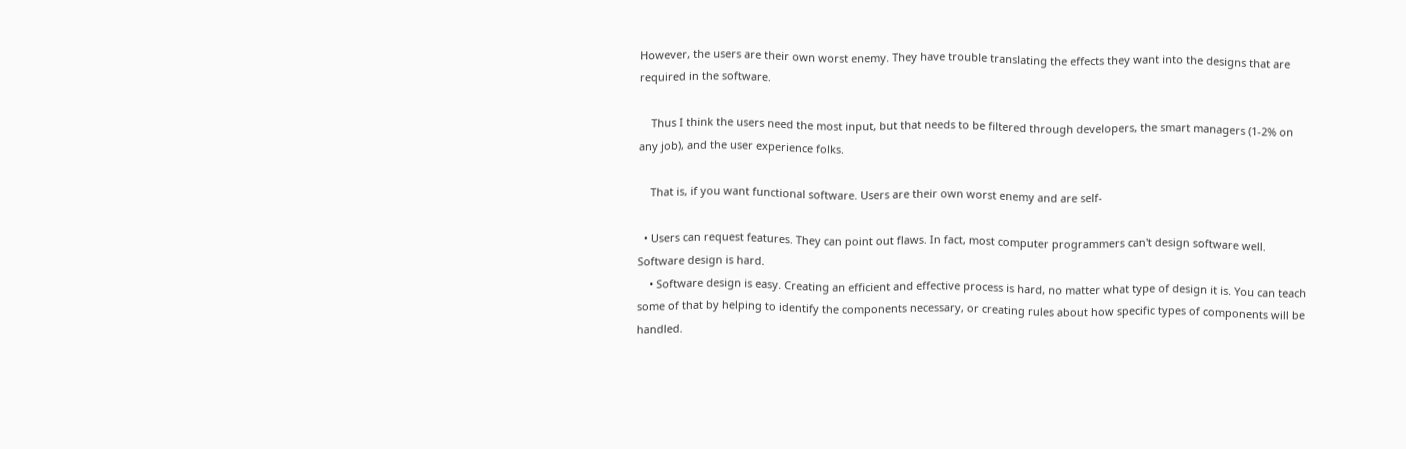However, the users are their own worst enemy. They have trouble translating the effects they want into the designs that are required in the software.

    Thus I think the users need the most input, but that needs to be filtered through developers, the smart managers (1-2% on any job), and the user experience folks.

    That is, if you want functional software. Users are their own worst enemy and are self-

  • Users can request features. They can point out flaws. In fact, most computer programmers can't design software well. Software design is hard.
    • Software design is easy. Creating an efficient and effective process is hard, no matter what type of design it is. You can teach some of that by helping to identify the components necessary, or creating rules about how specific types of components will be handled.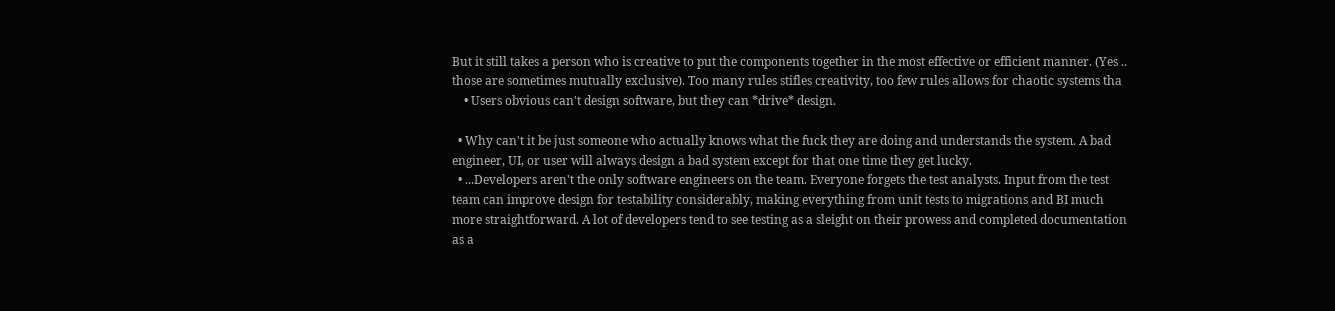But it still takes a person who is creative to put the components together in the most effective or efficient manner. (Yes .. those are sometimes mutually exclusive). Too many rules stifles creativity, too few rules allows for chaotic systems tha
    • Users obvious can't design software, but they can *drive* design.

  • Why can't it be just someone who actually knows what the fuck they are doing and understands the system. A bad engineer, UI, or user will always design a bad system except for that one time they get lucky.
  • ...Developers aren't the only software engineers on the team. Everyone forgets the test analysts. Input from the test team can improve design for testability considerably, making everything from unit tests to migrations and BI much more straightforward. A lot of developers tend to see testing as a sleight on their prowess and completed documentation as a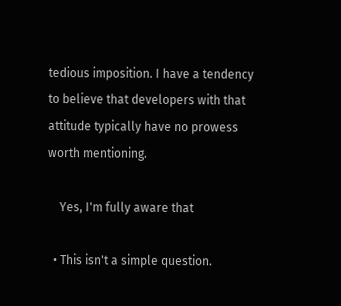tedious imposition. I have a tendency to believe that developers with that attitude typically have no prowess worth mentioning.

    Yes, I'm fully aware that

  • This isn't a simple question.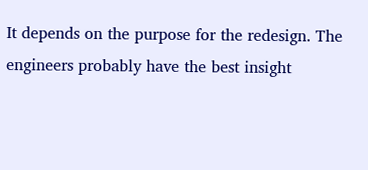It depends on the purpose for the redesign. The engineers probably have the best insight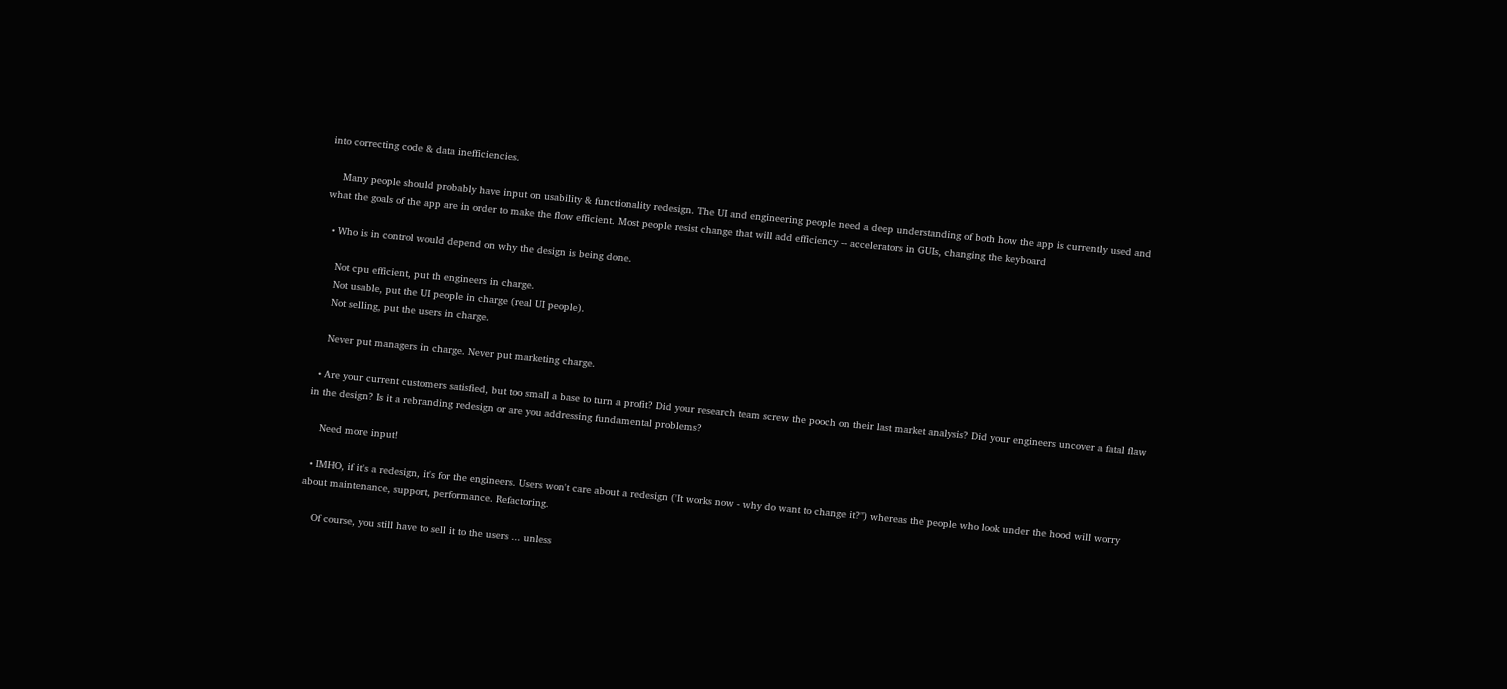into correcting code & data inefficiencies.

    Many people should probably have input on usability & functionality redesign. The UI and engineering people need a deep understanding of both how the app is currently used and what the goals of the app are in order to make the flow efficient. Most people resist change that will add efficiency -- accelerators in GUIs, changing the keyboard

  • Who is in control would depend on why the design is being done.

    Not cpu efficient, put th engineers in charge.
    Not usable, put the UI people in charge (real UI people).
    Not selling, put the users in charge.

    Never put managers in charge. Never put marketing charge.

  • Are your current customers satisfied, but too small a base to turn a profit? Did your research team screw the pooch on their last market analysis? Did your engineers uncover a fatal flaw in the design? Is it a rebranding redesign or are you addressing fundamental problems?

    Need more input!

  • IMHO, if it's a redesign, it's for the engineers. Users won't care about a redesign ('It works now - why do want to change it?") whereas the people who look under the hood will worry about maintenance, support, performance. Refactoring.

    Of course, you still have to sell it to the users ... unless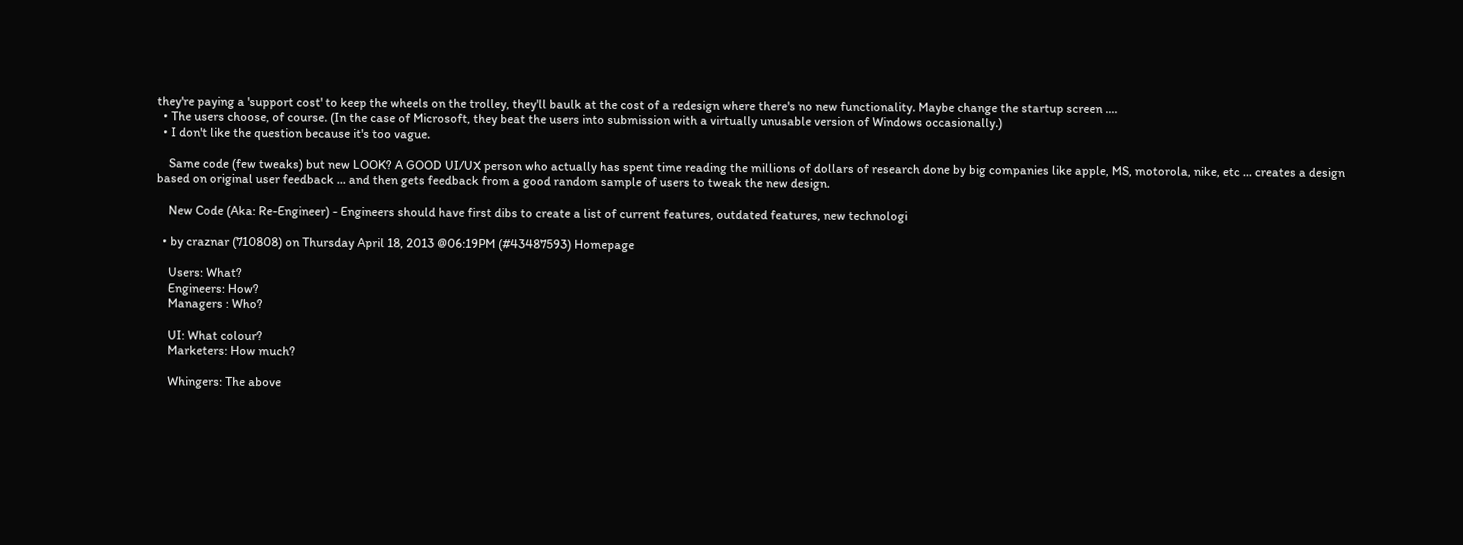they're paying a 'support cost' to keep the wheels on the trolley, they'll baulk at the cost of a redesign where there's no new functionality. Maybe change the startup screen ....
  • The users choose, of course. (In the case of Microsoft, they beat the users into submission with a virtually unusable version of Windows occasionally.)
  • I don't like the question because it's too vague.

    Same code (few tweaks) but new LOOK? A GOOD UI/UX person who actually has spent time reading the millions of dollars of research done by big companies like apple, MS, motorola, nike, etc ... creates a design based on original user feedback ... and then gets feedback from a good random sample of users to tweak the new design.

    New Code (Aka: Re-Engineer) - Engineers should have first dibs to create a list of current features, outdated features, new technologi

  • by craznar (710808) on Thursday April 18, 2013 @06:19PM (#43487593) Homepage

    Users: What?
    Engineers: How?
    Managers : Who?

    UI: What colour?
    Marketers: How much?

    Whingers: The above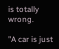is totally wrong.

"A car is just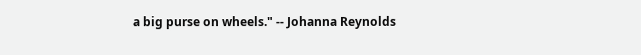a big purse on wheels." -- Johanna Reynolds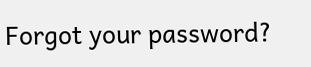Forgot your password?